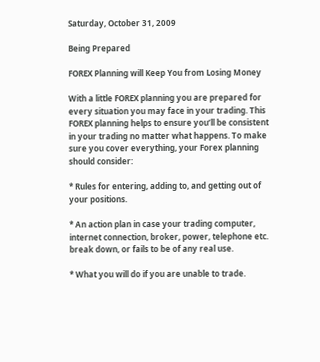Saturday, October 31, 2009

Being Prepared

FOREX Planning will Keep You from Losing Money

With a little FOREX planning you are prepared for every situation you may face in your trading. This FOREX planning helps to ensure you’ll be consistent in your trading no matter what happens. To make sure you cover everything, your Forex planning should consider:

* Rules for entering, adding to, and getting out of your positions.

* An action plan in case your trading computer, internet connection, broker, power, telephone etc. break down, or fails to be of any real use.

* What you will do if you are unable to trade.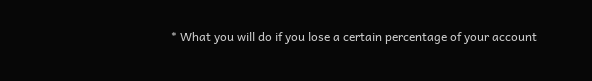* What you will do if you lose a certain percentage of your account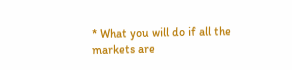* What you will do if all the markets are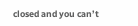closed and you can’t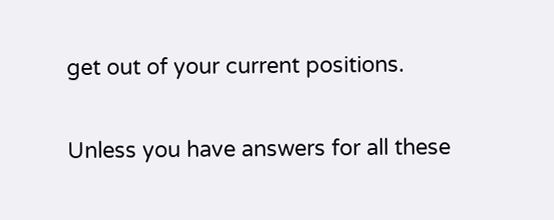get out of your current positions.

Unless you have answers for all these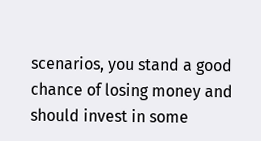scenarios, you stand a good chance of losing money and should invest in some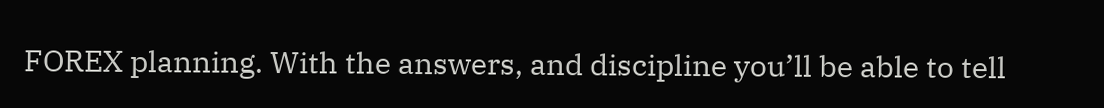FOREX planning. With the answers, and discipline you’ll be able to tell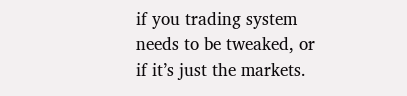if you trading system needs to be tweaked, or if it’s just the markets.